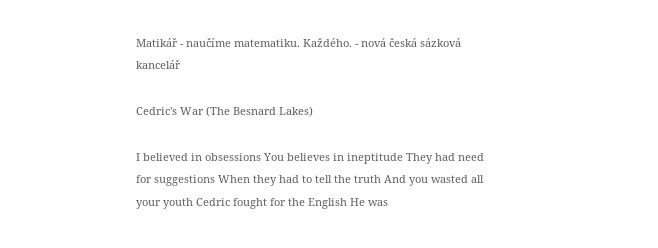Matikář - naučíme matematiku. Každého. - nová česká sázková kancelář

Cedric's War (The Besnard Lakes)

I believed in obsessions You believes in ineptitude They had need for suggestions When they had to tell the truth And you wasted all your youth Cedric fought for the English He was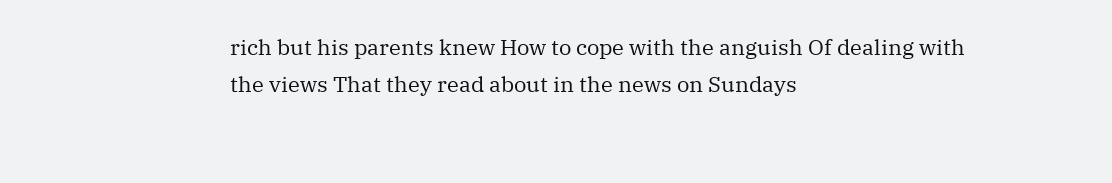rich but his parents knew How to cope with the anguish Of dealing with the views That they read about in the news on Sundays